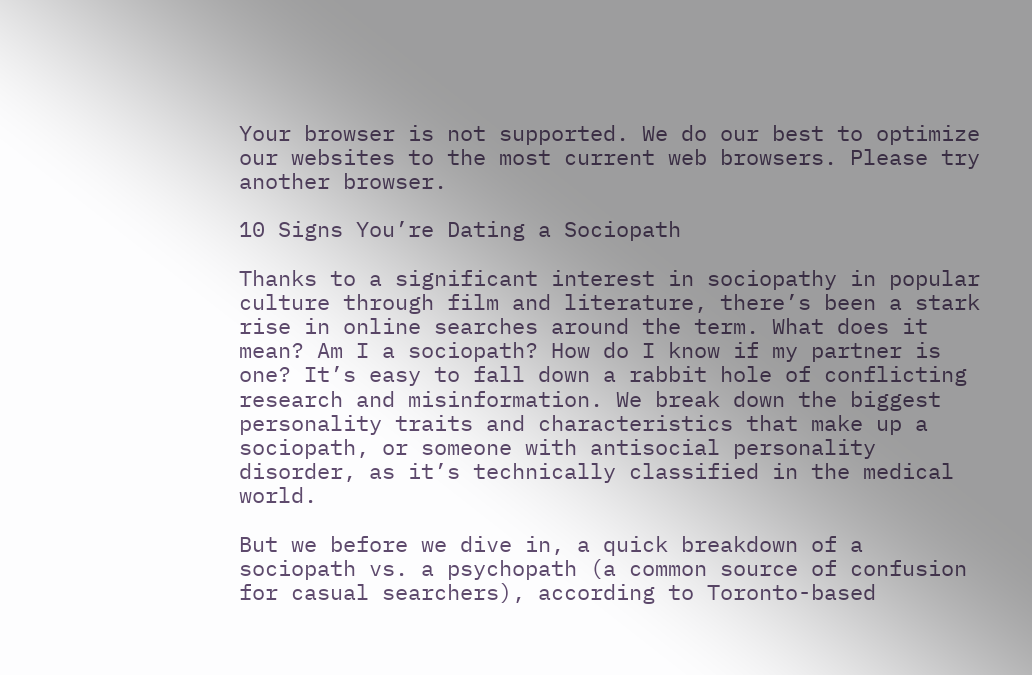Your browser is not supported. We do our best to optimize our websites to the most current web browsers. Please try another browser.

10 Signs You’re Dating a Sociopath

Thanks to a significant interest in sociopathy in popular culture through film and literature, there’s been a stark rise in online searches around the term. What does it mean? Am I a sociopath? How do I know if my partner is one? It’s easy to fall down a rabbit hole of conflicting research and misinformation. We break down the biggest personality traits and characteristics that make up a sociopath, or someone with antisocial personality disorder, as it’s technically classified in the medical world.

But we before we dive in, a quick breakdown of a sociopath vs. a psychopath (a common source of confusion for casual searchers), according to Toronto-based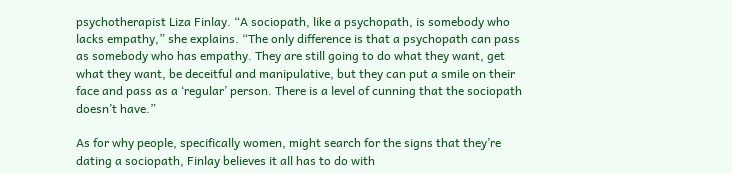psychotherapist Liza Finlay. “A sociopath, like a psychopath, is somebody who lacks empathy,” she explains. “The only difference is that a psychopath can pass as somebody who has empathy. They are still going to do what they want, get what they want, be deceitful and manipulative, but they can put a smile on their face and pass as a ‘regular’ person. There is a level of cunning that the sociopath doesn’t have.”

As for why people, specifically women, might search for the signs that they’re dating a sociopath, Finlay believes it all has to do with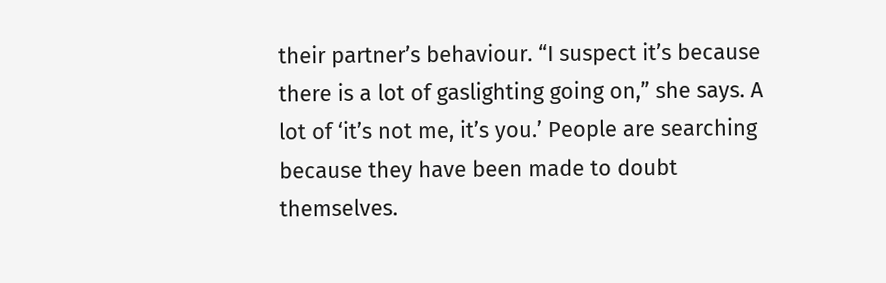their partner’s behaviour. “I suspect it’s because there is a lot of gaslighting going on,” she says. A lot of ‘it’s not me, it’s you.’ People are searching because they have been made to doubt themselves.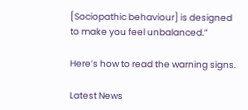[Sociopathic behaviour] is designed to make you feel unbalanced.”

Here’s how to read the warning signs.

Latest News